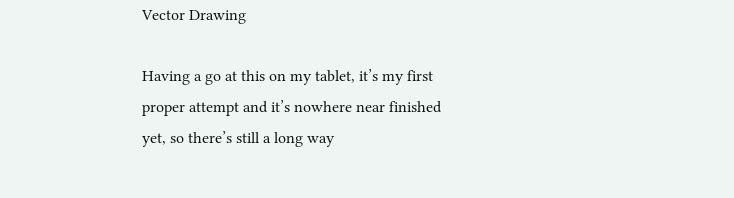Vector Drawing

Having a go at this on my tablet, it’s my first proper attempt and it’s nowhere near finished yet, so there’s still a long way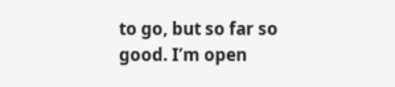to go, but so far so good. I’m open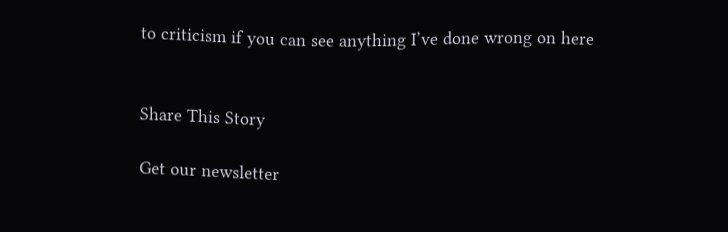to criticism if you can see anything I’ve done wrong on here


Share This Story

Get our newsletter